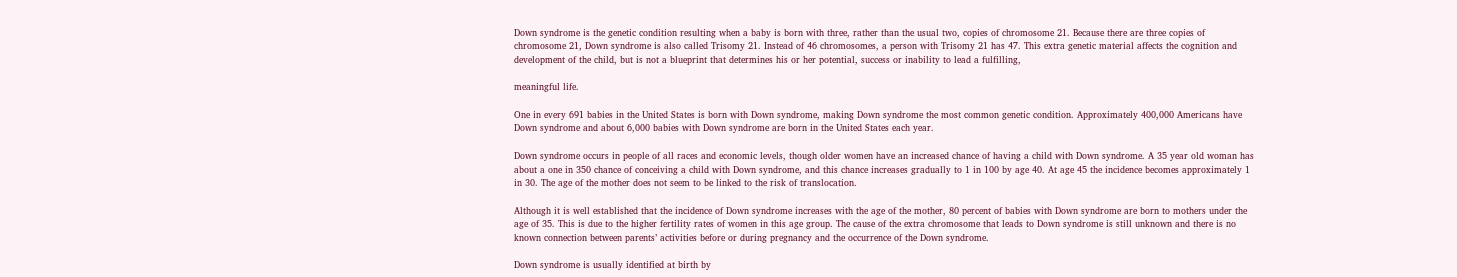Down syndrome is the genetic condition resulting when a baby is born with three, rather than the usual two, copies of chromosome 21. Because there are three copies of chromosome 21, Down syndrome is also called Trisomy 21. Instead of 46 chromosomes, a person with Trisomy 21 has 47. This extra genetic material affects the cognition and development of the child, but is not a blueprint that determines his or her potential, success or inability to lead a fulfilling,

meaningful life.

One in every 691 babies in the United States is born with Down syndrome, making Down syndrome the most common genetic condition. Approximately 400,000 Americans have Down syndrome and about 6,000 babies with Down syndrome are born in the United States each year.

Down syndrome occurs in people of all races and economic levels, though older women have an increased chance of having a child with Down syndrome. A 35 year old woman has about a one in 350 chance of conceiving a child with Down syndrome, and this chance increases gradually to 1 in 100 by age 40. At age 45 the incidence becomes approximately 1 in 30. The age of the mother does not seem to be linked to the risk of translocation.

Although it is well established that the incidence of Down syndrome increases with the age of the mother, 80 percent of babies with Down syndrome are born to mothers under the age of 35. This is due to the higher fertility rates of women in this age group. The cause of the extra chromosome that leads to Down syndrome is still unknown and there is no known connection between parents’ activities before or during pregnancy and the occurrence of the Down syndrome.

Down syndrome is usually identified at birth by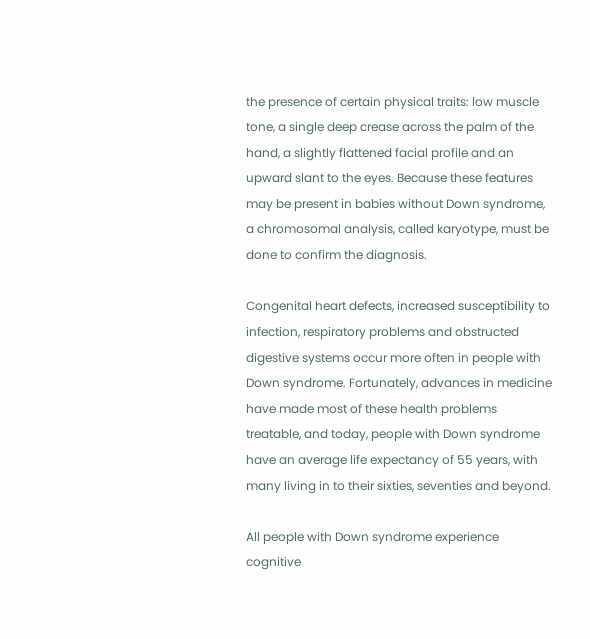the presence of certain physical traits: low muscle tone, a single deep crease across the palm of the hand, a slightly flattened facial profile and an upward slant to the eyes. Because these features may be present in babies without Down syndrome, a chromosomal analysis, called karyotype, must be done to confirm the diagnosis.

Congenital heart defects, increased susceptibility to infection, respiratory problems and obstructed digestive systems occur more often in people with Down syndrome. Fortunately, advances in medicine have made most of these health problems treatable, and today, people with Down syndrome have an average life expectancy of 55 years, with many living in to their sixties, seventies and beyond.

All people with Down syndrome experience cognitive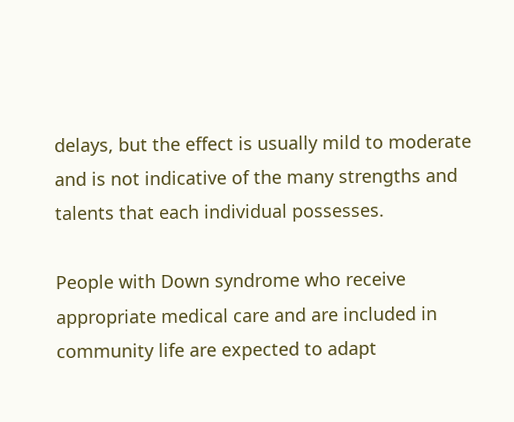delays, but the effect is usually mild to moderate and is not indicative of the many strengths and talents that each individual possesses.

People with Down syndrome who receive appropriate medical care and are included in community life are expected to adapt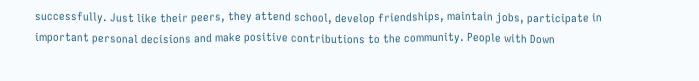successfully. Just like their peers, they attend school, develop friendships, maintain jobs, participate in important personal decisions and make positive contributions to the community. People with Down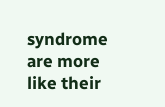syndrome are more like their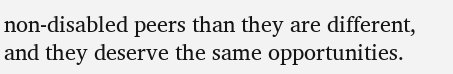non-disabled peers than they are different, and they deserve the same opportunities.